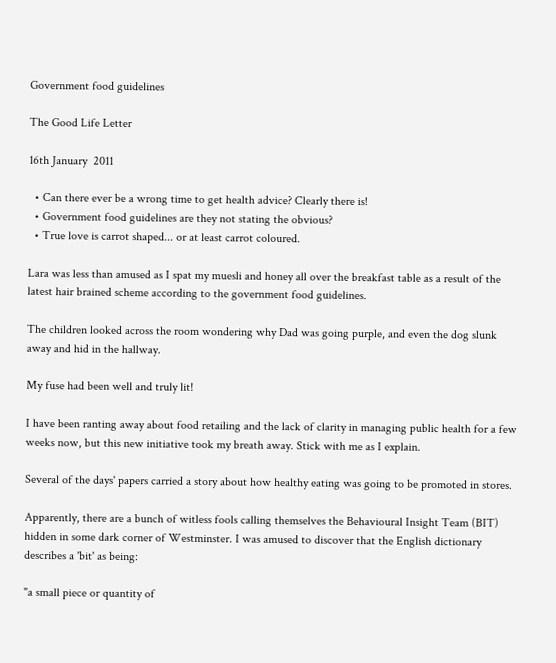Government food guidelines

The Good Life Letter

16th January  2011

  • Can there ever be a wrong time to get health advice? Clearly there is!
  • Government food guidelines are they not stating the obvious?
  • True love is carrot shaped... or at least carrot coloured.

Lara was less than amused as I spat my muesli and honey all over the breakfast table as a result of the latest hair brained scheme according to the government food guidelines.

The children looked across the room wondering why Dad was going purple, and even the dog slunk away and hid in the hallway.

My fuse had been well and truly lit!

I have been ranting away about food retailing and the lack of clarity in managing public health for a few weeks now, but this new initiative took my breath away. Stick with me as I explain.

Several of the days' papers carried a story about how healthy eating was going to be promoted in stores.

Apparently, there are a bunch of witless fools calling themselves the Behavioural Insight Team (BIT) hidden in some dark corner of Westminster. I was amused to discover that the English dictionary describes a 'bit' as being:

"a small piece or quantity of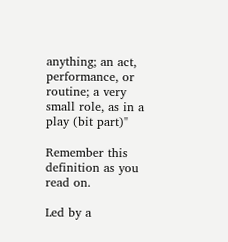anything; an act, performance, or routine; a very small role, as in a play (bit part)"

Remember this definition as you read on.

Led by a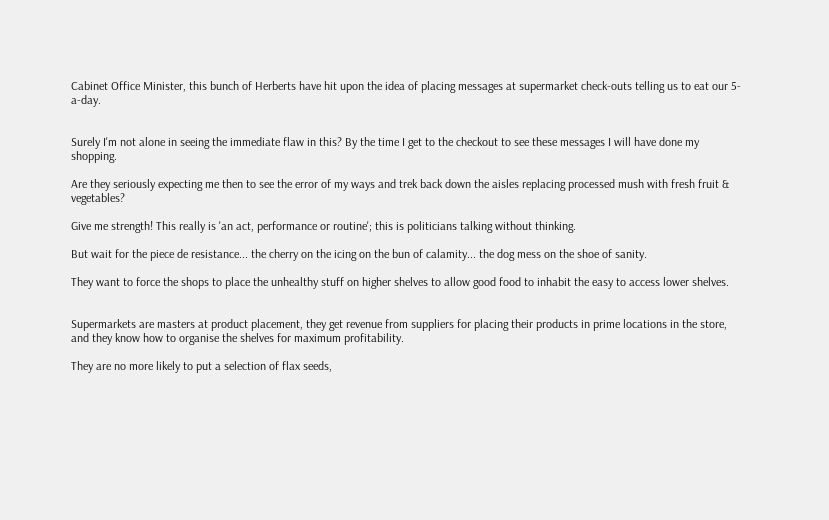Cabinet Office Minister, this bunch of Herberts have hit upon the idea of placing messages at supermarket check-outs telling us to eat our 5-a-day.


Surely I'm not alone in seeing the immediate flaw in this? By the time I get to the checkout to see these messages I will have done my shopping.

Are they seriously expecting me then to see the error of my ways and trek back down the aisles replacing processed mush with fresh fruit & vegetables?

Give me strength! This really is 'an act, performance or routine'; this is politicians talking without thinking.

But wait for the piece de resistance... the cherry on the icing on the bun of calamity... the dog mess on the shoe of sanity.

They want to force the shops to place the unhealthy stuff on higher shelves to allow good food to inhabit the easy to access lower shelves.


Supermarkets are masters at product placement, they get revenue from suppliers for placing their products in prime locations in the store, and they know how to organise the shelves for maximum profitability.

They are no more likely to put a selection of flax seeds,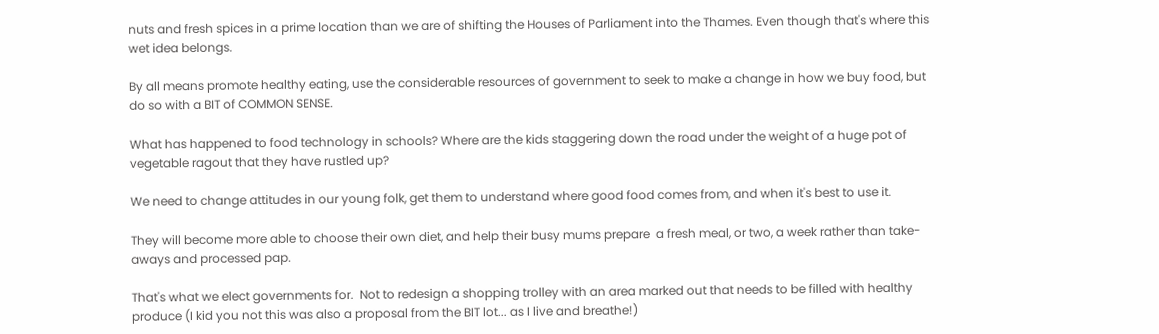nuts and fresh spices in a prime location than we are of shifting the Houses of Parliament into the Thames. Even though that's where this wet idea belongs.

By all means promote healthy eating, use the considerable resources of government to seek to make a change in how we buy food, but do so with a BIT of COMMON SENSE.

What has happened to food technology in schools? Where are the kids staggering down the road under the weight of a huge pot of vegetable ragout that they have rustled up?

We need to change attitudes in our young folk, get them to understand where good food comes from, and when it's best to use it.

They will become more able to choose their own diet, and help their busy mums prepare  a fresh meal, or two, a week rather than take-aways and processed pap.

That's what we elect governments for.  Not to redesign a shopping trolley with an area marked out that needs to be filled with healthy produce (I kid you not this was also a proposal from the BIT lot... as I live and breathe!)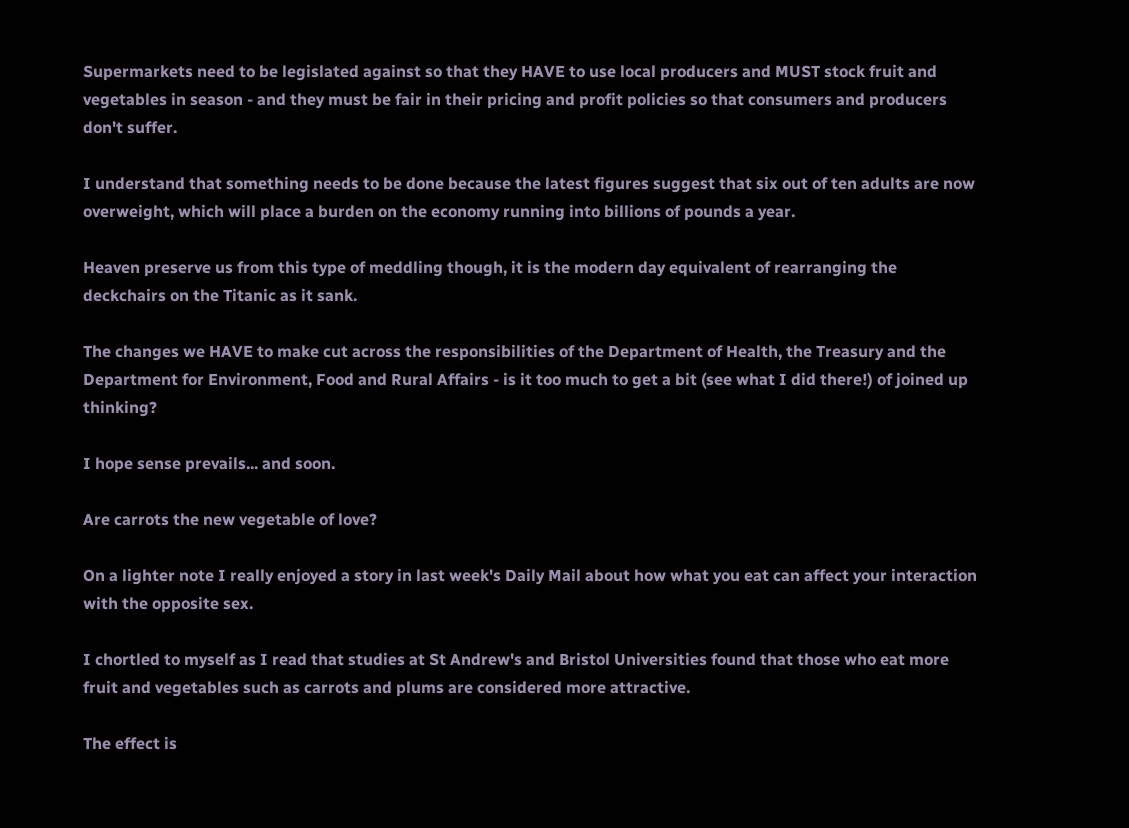Supermarkets need to be legislated against so that they HAVE to use local producers and MUST stock fruit and vegetables in season - and they must be fair in their pricing and profit policies so that consumers and producers don't suffer.

I understand that something needs to be done because the latest figures suggest that six out of ten adults are now overweight, which will place a burden on the economy running into billions of pounds a year.

Heaven preserve us from this type of meddling though, it is the modern day equivalent of rearranging the deckchairs on the Titanic as it sank.

The changes we HAVE to make cut across the responsibilities of the Department of Health, the Treasury and the Department for Environment, Food and Rural Affairs - is it too much to get a bit (see what I did there!) of joined up thinking?

I hope sense prevails... and soon.

Are carrots the new vegetable of love?

On a lighter note I really enjoyed a story in last week's Daily Mail about how what you eat can affect your interaction with the opposite sex.

I chortled to myself as I read that studies at St Andrew's and Bristol Universities found that those who eat more fruit and vegetables such as carrots and plums are considered more attractive.

The effect is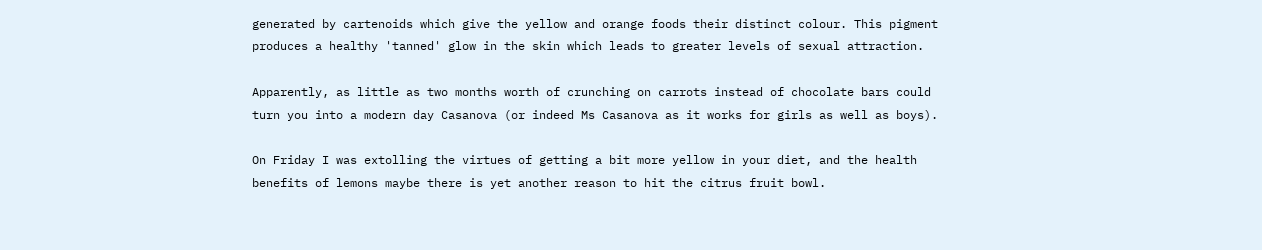generated by cartenoids which give the yellow and orange foods their distinct colour. This pigment produces a healthy 'tanned' glow in the skin which leads to greater levels of sexual attraction.

Apparently, as little as two months worth of crunching on carrots instead of chocolate bars could turn you into a modern day Casanova (or indeed Ms Casanova as it works for girls as well as boys).

On Friday I was extolling the virtues of getting a bit more yellow in your diet, and the health benefits of lemons maybe there is yet another reason to hit the citrus fruit bowl.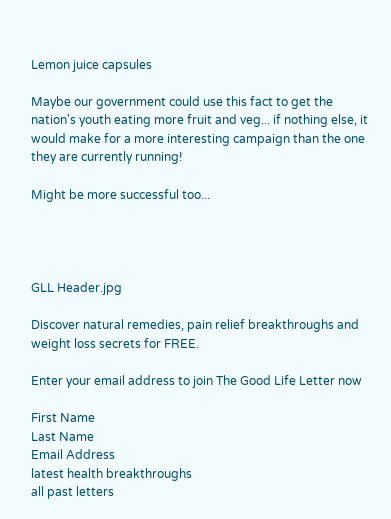Lemon juice capsules

Maybe our government could use this fact to get the nation's youth eating more fruit and veg... if nothing else, it would make for a more interesting campaign than the one they are currently running!

Might be more successful too...




GLL Header.jpg

Discover natural remedies, pain relief breakthroughs and weight loss secrets for FREE.

Enter your email address to join The Good Life Letter now

First Name
Last Name
Email Address
latest health breakthroughs
all past letters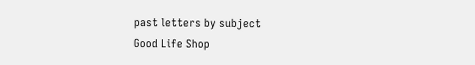past letters by subject
Good Life Shop